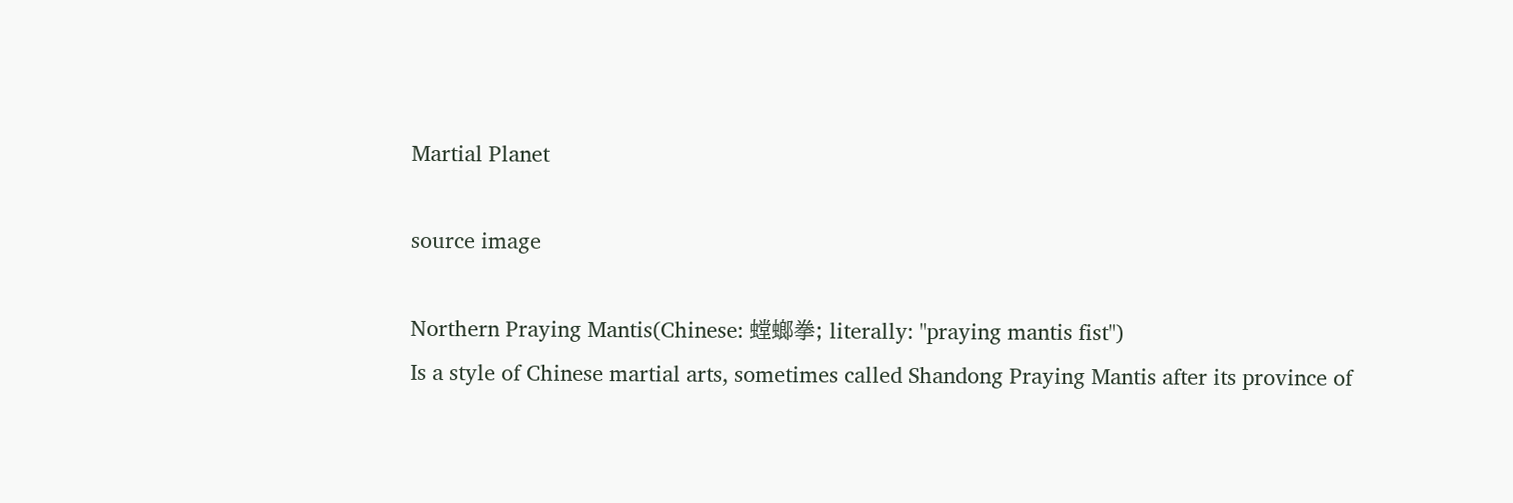Martial Planet

source image

Northern Praying Mantis(Chinese: 螳螂拳; literally: "praying mantis fist")
Is a style of Chinese martial arts, sometimes called Shandong Praying Mantis after its province of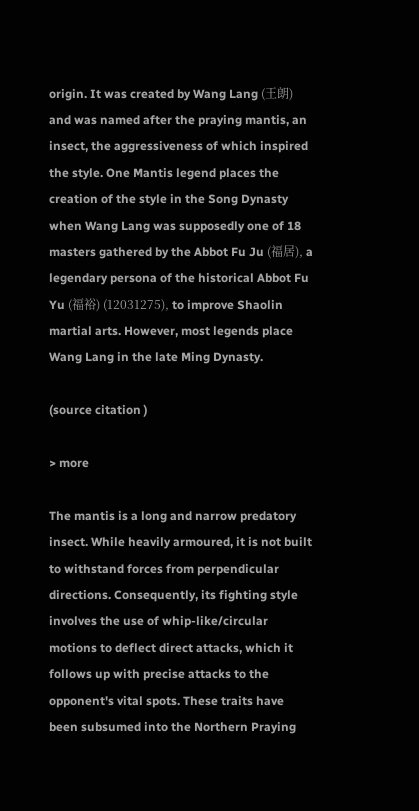origin. It was created by Wang Lang (王朗) and was named after the praying mantis, an insect, the aggressiveness of which inspired the style. One Mantis legend places the creation of the style in the Song Dynasty when Wang Lang was supposedly one of 18 masters gathered by the Abbot Fu Ju (福居), a legendary persona of the historical Abbot Fu Yu (福裕) (12031275), to improve Shaolin martial arts. However, most legends place Wang Lang in the late Ming Dynasty.

(source citation )

> more

The mantis is a long and narrow predatory insect. While heavily armoured, it is not built to withstand forces from perpendicular directions. Consequently, its fighting style involves the use of whip-like/circular motions to deflect direct attacks, which it follows up with precise attacks to the opponent's vital spots. These traits have been subsumed into the Northern Praying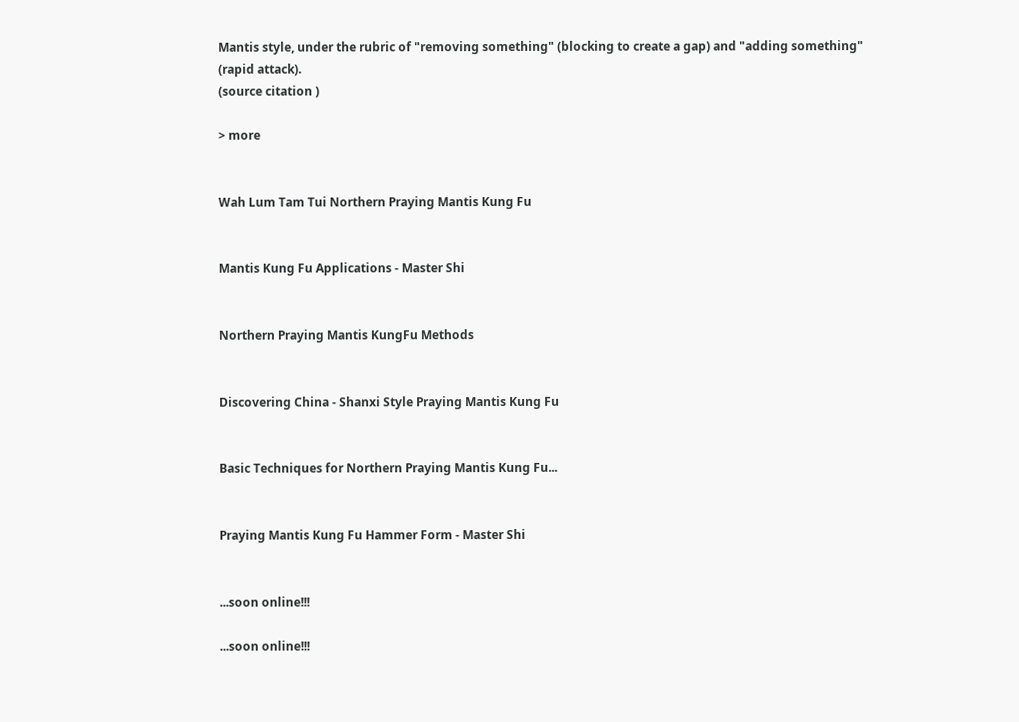Mantis style, under the rubric of "removing something" (blocking to create a gap) and "adding something" (rapid attack).
(source citation )

> more


Wah Lum Tam Tui Northern Praying Mantis Kung Fu


Mantis Kung Fu Applications - Master Shi


Northern Praying Mantis KungFu Methods


Discovering China - Shanxi Style Praying Mantis Kung Fu


Basic Techniques for Northern Praying Mantis Kung Fu...


Praying Mantis Kung Fu Hammer Form - Master Shi


...soon online!!!

...soon online!!!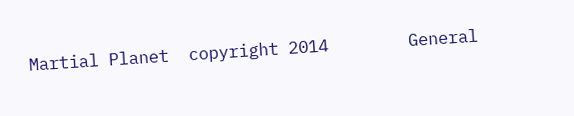Martial Planet  copyright 2014        General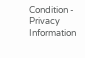Condition - Privacy Information